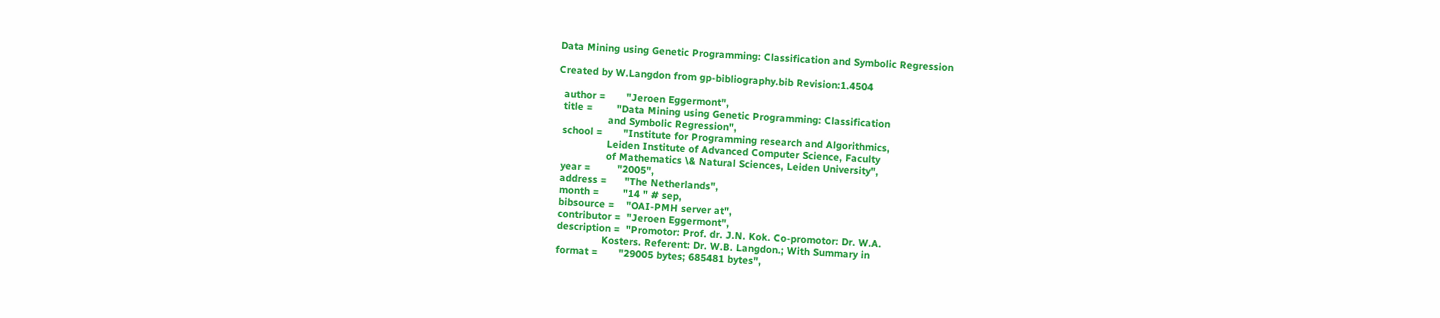Data Mining using Genetic Programming: Classification and Symbolic Regression

Created by W.Langdon from gp-bibliography.bib Revision:1.4504

  author =       "Jeroen Eggermont",
  title =        "Data Mining using Genetic Programming: Classification
                 and Symbolic Regression",
  school =       "Institute for Programming research and Algorithmics,
                 Leiden Institute of Advanced Computer Science, Faculty
                 of Mathematics \& Natural Sciences, Leiden University",
  year =         "2005",
  address =      "The Netherlands",
  month =        "14 " # sep,
  bibsource =    "OAI-PMH server at",
  contributor =  "Jeroen Eggermont",
  description =  "Promotor: Prof. dr. J.N. Kok. Co-promotor: Dr. W.A.
                 Kosters. Referent: Dr. W.B. Langdon.; With Summary in
  format =       "29005 bytes; 685481 bytes",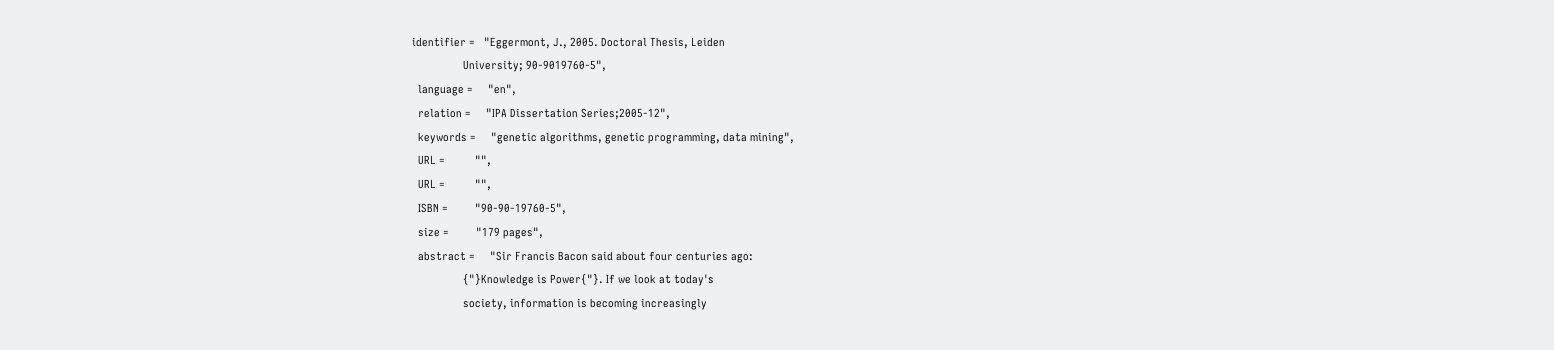identifier =   "Eggermont, J., 2005. Doctoral Thesis, Leiden
                 University; 90-9019760-5",
  language =     "en",
  relation =     "IPA Dissertation Series;2005-12",
  keywords =     "genetic algorithms, genetic programming, data mining",
  URL =          "",
  URL =          "",
  ISBN =         "90-90-19760-5",
  size =         "179 pages",
  abstract =     "Sir Francis Bacon said about four centuries ago:
                 {"}Knowledge is Power{"}. If we look at today's
                 society, information is becoming increasingly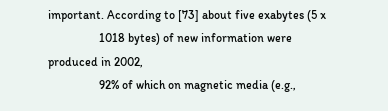important. According to [73] about five exabytes (5 x
                 1018 bytes) of new information were produced in 2002,
                 92% of which on magnetic media (e.g.,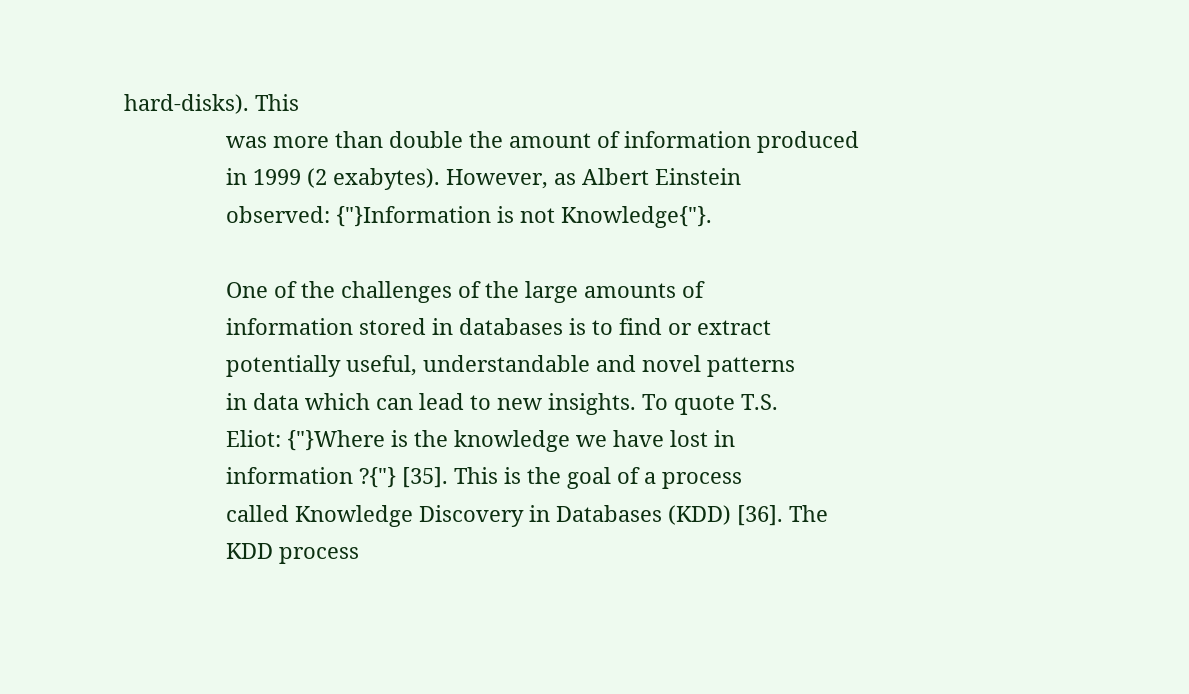hard-disks). This
                 was more than double the amount of information produced
                 in 1999 (2 exabytes). However, as Albert Einstein
                 observed: {"}Information is not Knowledge{"}.

                 One of the challenges of the large amounts of
                 information stored in databases is to find or extract
                 potentially useful, understandable and novel patterns
                 in data which can lead to new insights. To quote T.S.
                 Eliot: {"}Where is the knowledge we have lost in
                 information ?{"} [35]. This is the goal of a process
                 called Knowledge Discovery in Databases (KDD) [36]. The
                 KDD process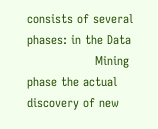consists of several phases: in the Data
                 Mining phase the actual discovery of new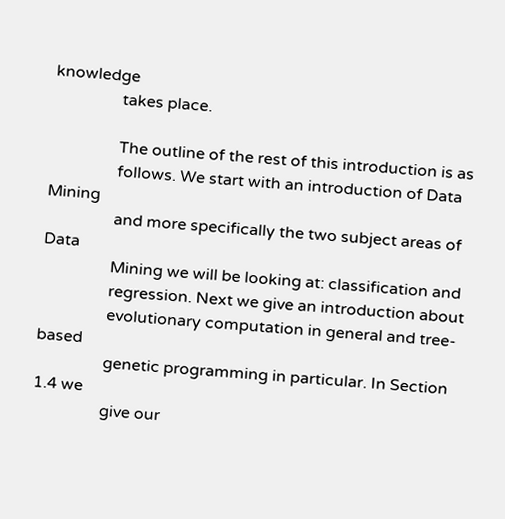knowledge
                 takes place.

                 The outline of the rest of this introduction is as
                 follows. We start with an introduction of Data Mining
                 and more specifically the two subject areas of Data
                 Mining we will be looking at: classification and
                 regression. Next we give an introduction about
                 evolutionary computation in general and tree-based
                 genetic programming in particular. In Section 1.4 we
                 give our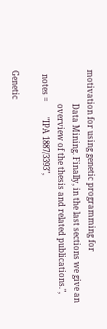motivation for using genetic programming for
                 Data Mining. Finally, in the last sections we give an
                 overview of the thesis and related publications.",
  notes =        "IPA 1887/3393",

Genetic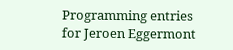Programming entries for Jeroen Eggermont